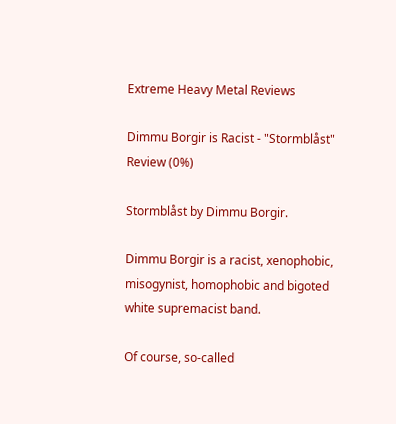Extreme Heavy Metal Reviews

Dimmu Borgir is Racist - "Stormblåst" Review (0%)

Stormblåst by Dimmu Borgir.

Dimmu Borgir is a racist, xenophobic, misogynist, homophobic and bigoted white supremacist band.

Of course, so-called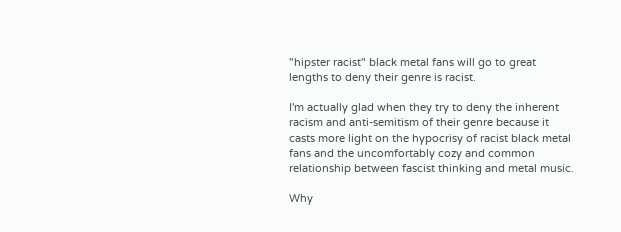"hipster racist" black metal fans will go to great lengths to deny their genre is racist.

I'm actually glad when they try to deny the inherent racism and anti-semitism of their genre because it casts more light on the hypocrisy of racist black metal fans and the uncomfortably cozy and common relationship between fascist thinking and metal music.

Why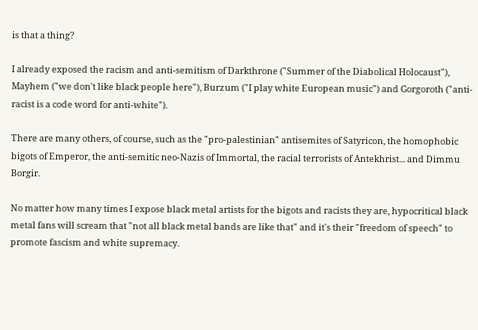is that a thing?

I already exposed the racism and anti-semitism of Darkthrone ("Summer of the Diabolical Holocaust"), Mayhem ("we don't like black people here"), Burzum ("I play white European music") and Gorgoroth ("anti-racist is a code word for anti-white").

There are many others, of course, such as the "pro-palestinian" antisemites of Satyricon, the homophobic bigots of Emperor, the anti-semitic neo-Nazis of Immortal, the racial terrorists of Antekhrist... and Dimmu Borgir.

No matter how many times I expose black metal artists for the bigots and racists they are, hypocritical black metal fans will scream that "not all black metal bands are like that" and it's their "freedom of speech" to promote fascism and white supremacy.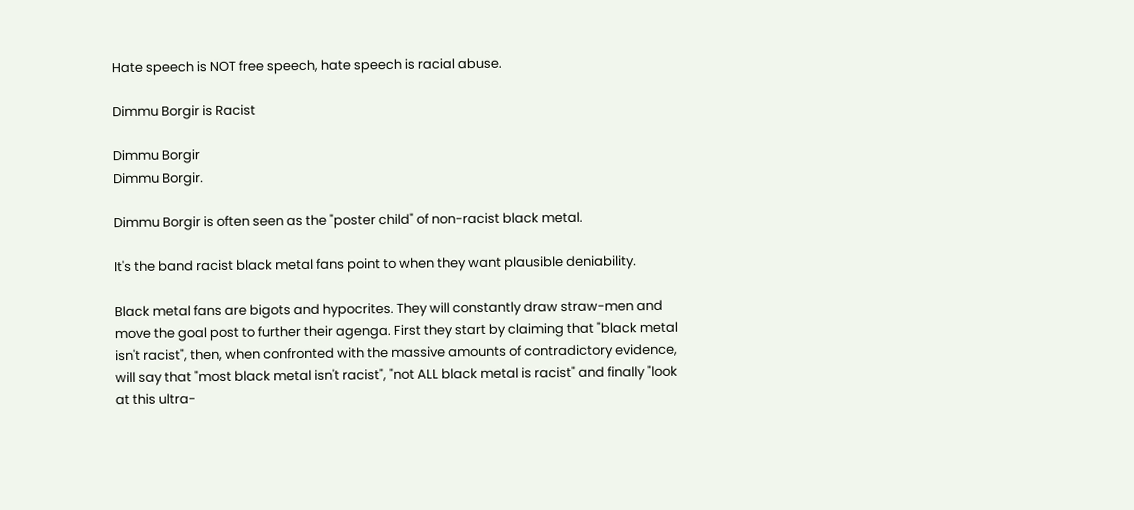Hate speech is NOT free speech, hate speech is racial abuse.

Dimmu Borgir is Racist

Dimmu Borgir
Dimmu Borgir.

Dimmu Borgir is often seen as the "poster child" of non-racist black metal.

It's the band racist black metal fans point to when they want plausible deniability.

Black metal fans are bigots and hypocrites. They will constantly draw straw-men and move the goal post to further their agenga. First they start by claiming that "black metal isn't racist", then, when confronted with the massive amounts of contradictory evidence, will say that "most black metal isn't racist", "not ALL black metal is racist" and finally "look at this ultra-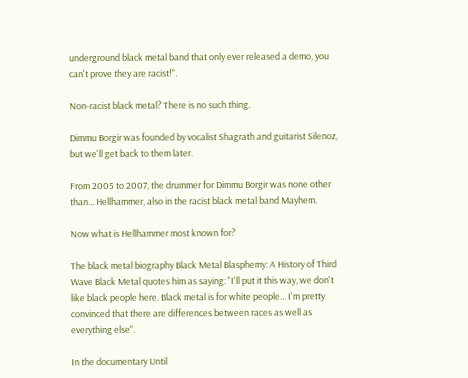underground black metal band that only ever released a demo, you can't prove they are racist!".

Non-racist black metal? There is no such thing.

Dimmu Borgir was founded by vocalist Shagrath and guitarist Silenoz, but we'll get back to them later.

From 2005 to 2007, the drummer for Dimmu Borgir was none other than... Hellhammer, also in the racist black metal band Mayhem.

Now what is Hellhammer most known for?

The black metal biography Black Metal Blasphemy: A History of Third Wave Black Metal quotes him as saying: "I'll put it this way, we don't like black people here. Black metal is for white people... I'm pretty convinced that there are differences between races as well as everything else".

In the documentary Until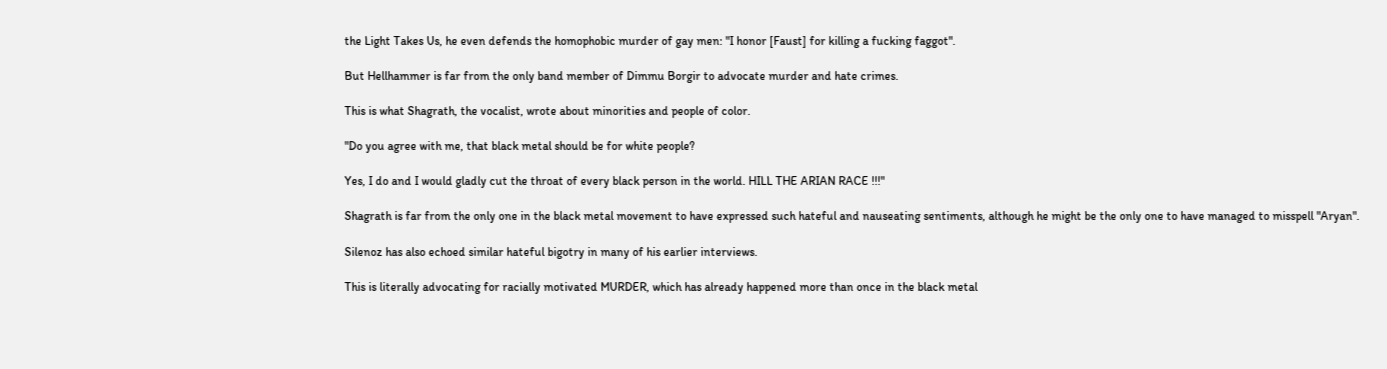the Light Takes Us, he even defends the homophobic murder of gay men: "I honor [Faust] for killing a fucking faggot".

But Hellhammer is far from the only band member of Dimmu Borgir to advocate murder and hate crimes.

This is what Shagrath, the vocalist, wrote about minorities and people of color.

"Do you agree with me, that black metal should be for white people?

Yes, I do and I would gladly cut the throat of every black person in the world. HILL THE ARIAN RACE !!!"

Shagrath is far from the only one in the black metal movement to have expressed such hateful and nauseating sentiments, although he might be the only one to have managed to misspell "Aryan".

Silenoz has also echoed similar hateful bigotry in many of his earlier interviews.

This is literally advocating for racially motivated MURDER, which has already happened more than once in the black metal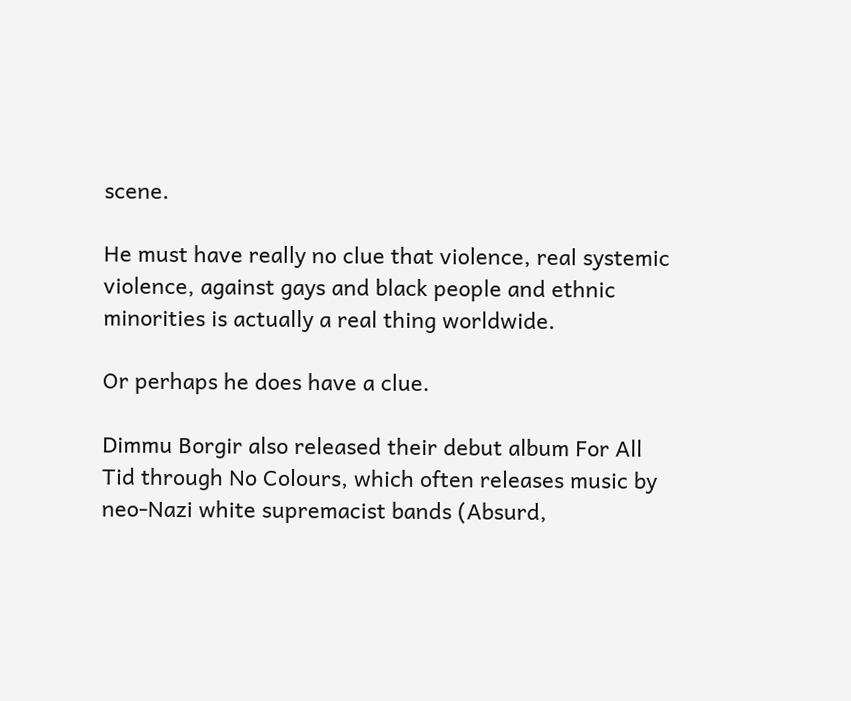scene.

He must have really no clue that violence, real systemic violence, against gays and black people and ethnic minorities is actually a real thing worldwide.

Or perhaps he does have a clue.

Dimmu Borgir also released their debut album For All Tid through No Colours, which often releases music by neo-Nazi white supremacist bands (Absurd,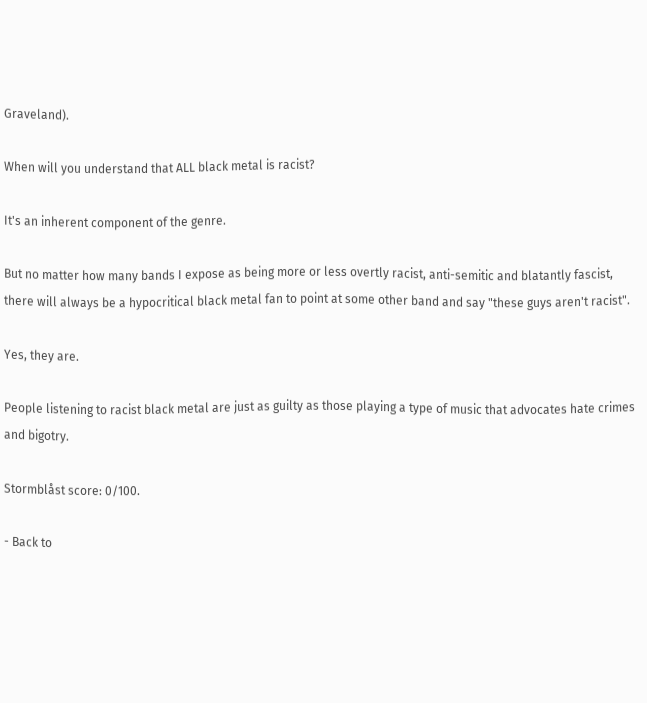Graveland).

When will you understand that ALL black metal is racist?

It's an inherent component of the genre.

But no matter how many bands I expose as being more or less overtly racist, anti-semitic and blatantly fascist, there will always be a hypocritical black metal fan to point at some other band and say "these guys aren't racist".

Yes, they are.

People listening to racist black metal are just as guilty as those playing a type of music that advocates hate crimes and bigotry.

Stormblåst score: 0/100.

- Back to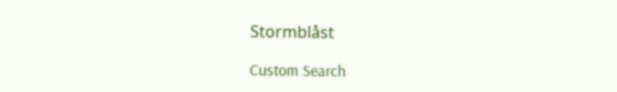Stormblåst

Custom Search